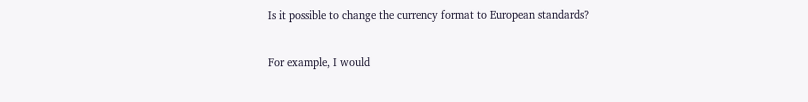Is it possible to change the currency format to European standards?

For example, I would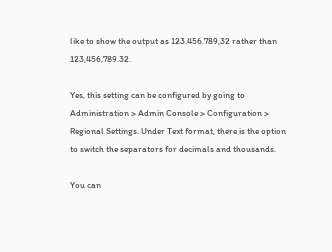like to show the output as 123.456.789,32 rather than 123,456,789.32.

Yes, this setting can be configured by going to Administration > Admin Console > Configuration > Regional Settings. Under Text format, there is the option to switch the separators for decimals and thousands.

You can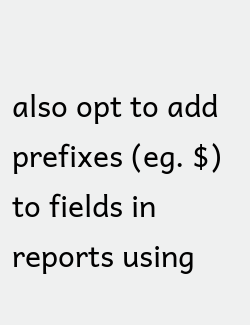also opt to add prefixes (eg. $) to fields in reports using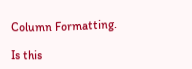Column Formatting.

Is this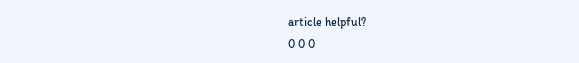article helpful?
0 0 0